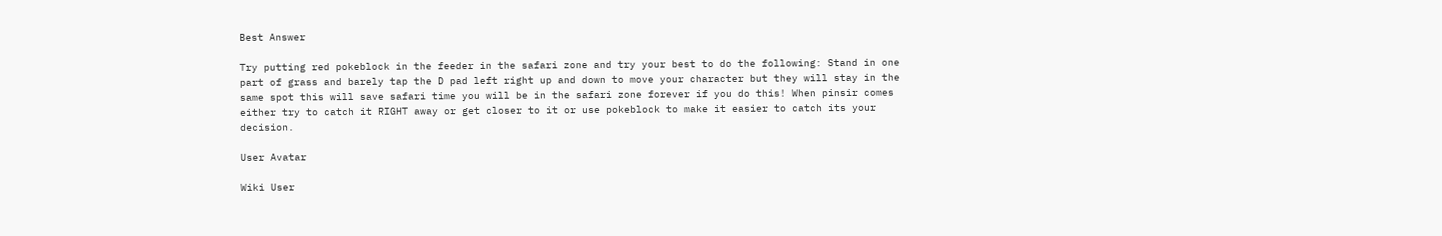Best Answer

Try putting red pokeblock in the feeder in the safari zone and try your best to do the following: Stand in one part of grass and barely tap the D pad left right up and down to move your character but they will stay in the same spot this will save safari time you will be in the safari zone forever if you do this! When pinsir comes either try to catch it RIGHT away or get closer to it or use pokeblock to make it easier to catch its your decision.

User Avatar

Wiki User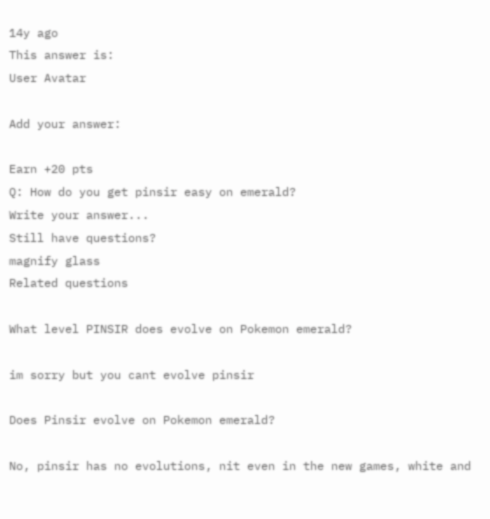14y ago
This answer is:
User Avatar

Add your answer:

Earn +20 pts
Q: How do you get pinsir easy on emerald?
Write your answer...
Still have questions?
magnify glass
Related questions

What level PINSIR does evolve on Pokemon emerald?

im sorry but you cant evolve pinsir

Does Pinsir evolve on Pokemon emerald?

No, pinsir has no evolutions, nit even in the new games, white and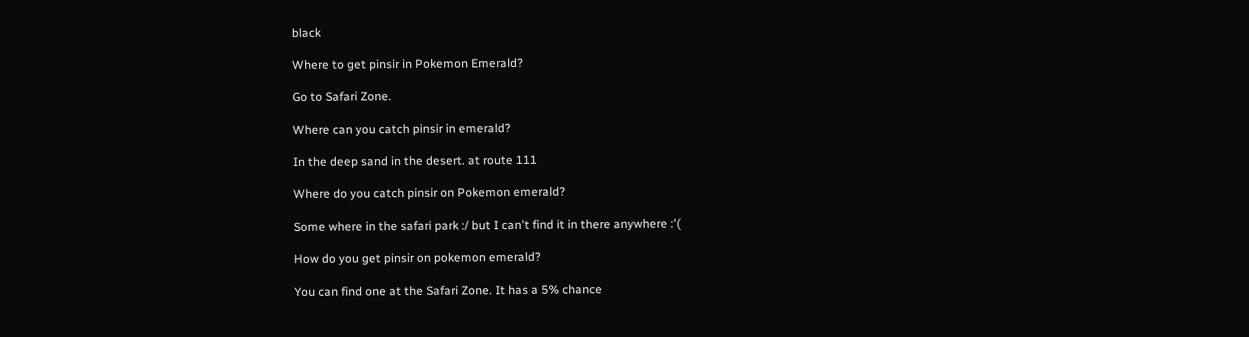black

Where to get pinsir in Pokemon Emerald?

Go to Safari Zone.

Where can you catch pinsir in emerald?

In the deep sand in the desert. at route 111

Where do you catch pinsir on Pokemon emerald?

Some where in the safari park :/ but I can't find it in there anywhere :'(

How do you get pinsir on pokemon emerald?

You can find one at the Safari Zone. It has a 5% chance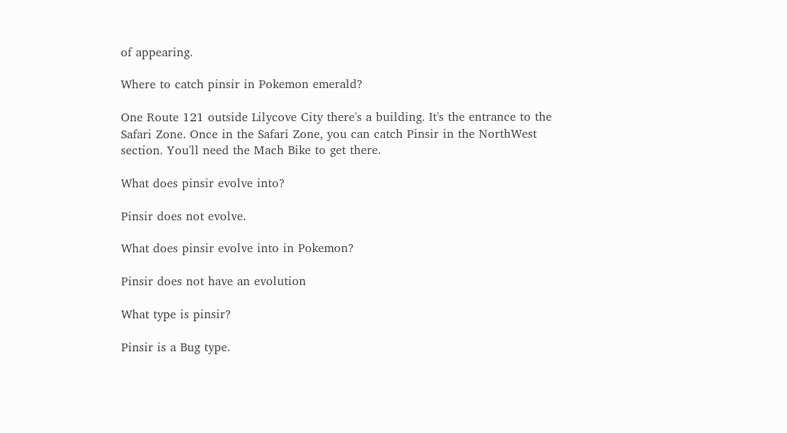of appearing.

Where to catch pinsir in Pokemon emerald?

One Route 121 outside Lilycove City there's a building. It's the entrance to the Safari Zone. Once in the Safari Zone, you can catch Pinsir in the NorthWest section. You'll need the Mach Bike to get there.

What does pinsir evolve into?

Pinsir does not evolve.

What does pinsir evolve into in Pokemon?

Pinsir does not have an evolution

What type is pinsir?

Pinsir is a Bug type.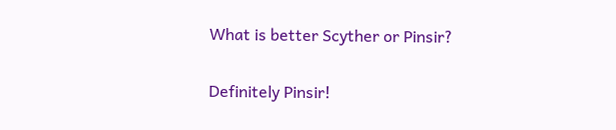What is better Scyther or Pinsir?

Definitely Pinsir!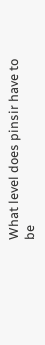What level does pinsir have to be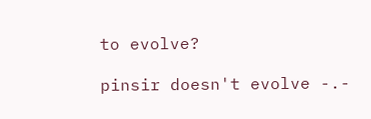to evolve?

pinsir doesn't evolve -.-